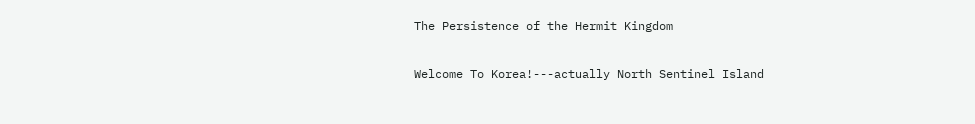The Persistence of the Hermit Kingdom

Welcome To Korea!---actually North Sentinel Island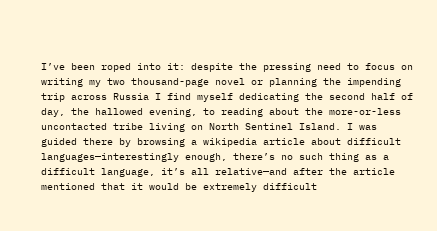I’ve been roped into it: despite the pressing need to focus on writing my two thousand-page novel or planning the impending trip across Russia I find myself dedicating the second half of day, the hallowed evening, to reading about the more-or-less uncontacted tribe living on North Sentinel Island. I was guided there by browsing a wikipedia article about difficult languages—interestingly enough, there’s no such thing as a difficult language, it’s all relative—and after the article mentioned that it would be extremely difficult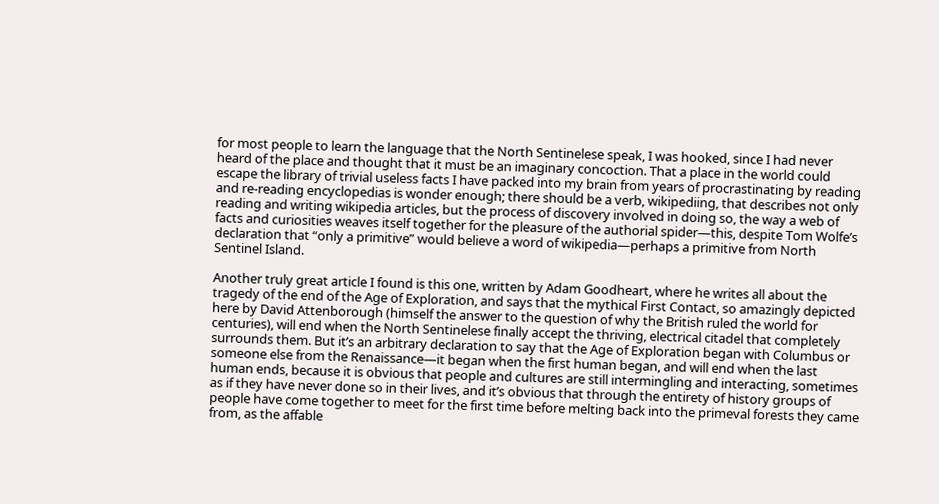for most people to learn the language that the North Sentinelese speak, I was hooked, since I had never heard of the place and thought that it must be an imaginary concoction. That a place in the world could escape the library of trivial useless facts I have packed into my brain from years of procrastinating by reading and re-reading encyclopedias is wonder enough; there should be a verb, wikipediing, that describes not only reading and writing wikipedia articles, but the process of discovery involved in doing so, the way a web of facts and curiosities weaves itself together for the pleasure of the authorial spider—this, despite Tom Wolfe’s declaration that “only a primitive” would believe a word of wikipedia—perhaps a primitive from North Sentinel Island.

Another truly great article I found is this one, written by Adam Goodheart, where he writes all about the tragedy of the end of the Age of Exploration, and says that the mythical First Contact, so amazingly depicted here by David Attenborough (himself the answer to the question of why the British ruled the world for centuries), will end when the North Sentinelese finally accept the thriving, electrical citadel that completely surrounds them. But it’s an arbitrary declaration to say that the Age of Exploration began with Columbus or someone else from the Renaissance—it began when the first human began, and will end when the last human ends, because it is obvious that people and cultures are still intermingling and interacting, sometimes as if they have never done so in their lives, and it’s obvious that through the entirety of history groups of people have come together to meet for the first time before melting back into the primeval forests they came from, as the affable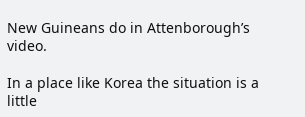New Guineans do in Attenborough’s video.

In a place like Korea the situation is a little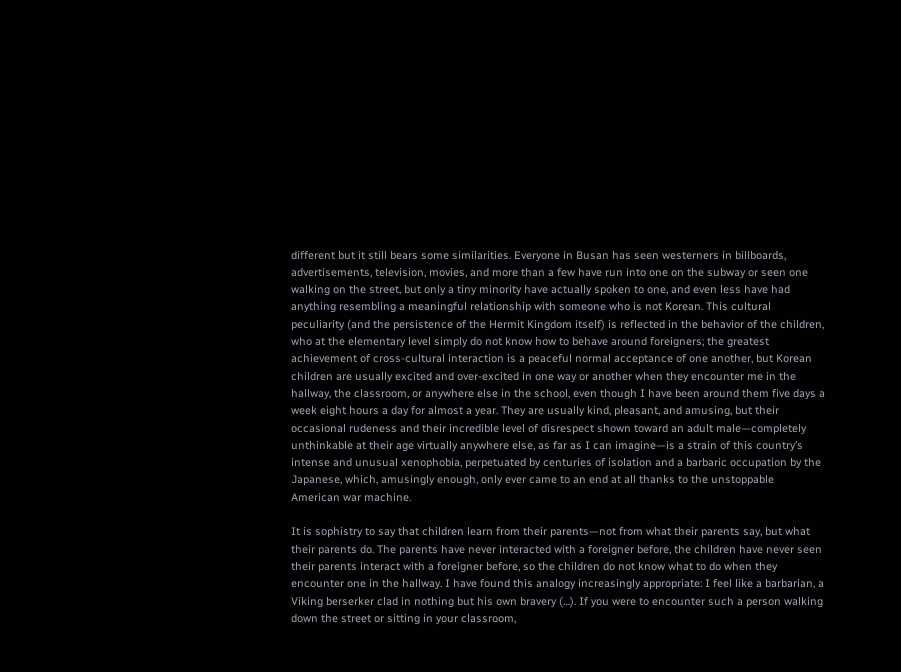different but it still bears some similarities. Everyone in Busan has seen westerners in billboards, advertisements, television, movies, and more than a few have run into one on the subway or seen one walking on the street, but only a tiny minority have actually spoken to one, and even less have had anything resembling a meaningful relationship with someone who is not Korean. This cultural peculiarity (and the persistence of the Hermit Kingdom itself) is reflected in the behavior of the children, who at the elementary level simply do not know how to behave around foreigners; the greatest achievement of cross-cultural interaction is a peaceful normal acceptance of one another, but Korean children are usually excited and over-excited in one way or another when they encounter me in the hallway, the classroom, or anywhere else in the school, even though I have been around them five days a week eight hours a day for almost a year. They are usually kind, pleasant, and amusing, but their occasional rudeness and their incredible level of disrespect shown toward an adult male—completely unthinkable at their age virtually anywhere else, as far as I can imagine—is a strain of this country’s intense and unusual xenophobia, perpetuated by centuries of isolation and a barbaric occupation by the Japanese, which, amusingly enough, only ever came to an end at all thanks to the unstoppable American war machine.

It is sophistry to say that children learn from their parents—not from what their parents say, but what their parents do. The parents have never interacted with a foreigner before, the children have never seen their parents interact with a foreigner before, so the children do not know what to do when they encounter one in the hallway. I have found this analogy increasingly appropriate: I feel like a barbarian, a Viking berserker clad in nothing but his own bravery (…). If you were to encounter such a person walking down the street or sitting in your classroom,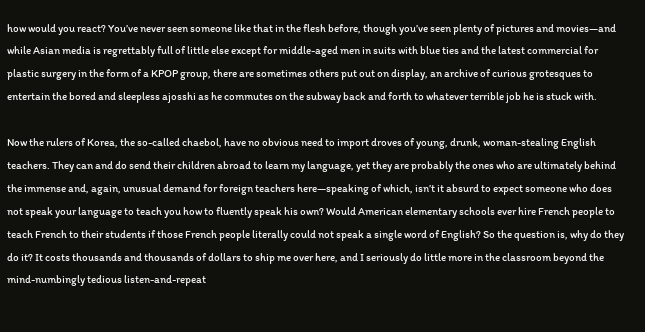how would you react? You’ve never seen someone like that in the flesh before, though you’ve seen plenty of pictures and movies—and while Asian media is regrettably full of little else except for middle-aged men in suits with blue ties and the latest commercial for plastic surgery in the form of a KPOP group, there are sometimes others put out on display, an archive of curious grotesques to entertain the bored and sleepless ajosshi as he commutes on the subway back and forth to whatever terrible job he is stuck with.

Now the rulers of Korea, the so-called chaebol, have no obvious need to import droves of young, drunk, woman-stealing English teachers. They can and do send their children abroad to learn my language, yet they are probably the ones who are ultimately behind the immense and, again, unusual demand for foreign teachers here—speaking of which, isn’t it absurd to expect someone who does not speak your language to teach you how to fluently speak his own? Would American elementary schools ever hire French people to teach French to their students if those French people literally could not speak a single word of English? So the question is, why do they do it? It costs thousands and thousands of dollars to ship me over here, and I seriously do little more in the classroom beyond the mind-numbingly tedious listen-and-repeat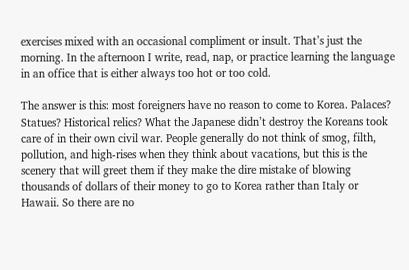exercises mixed with an occasional compliment or insult. That’s just the morning. In the afternoon I write, read, nap, or practice learning the language in an office that is either always too hot or too cold.

The answer is this: most foreigners have no reason to come to Korea. Palaces? Statues? Historical relics? What the Japanese didn’t destroy the Koreans took care of in their own civil war. People generally do not think of smog, filth, pollution, and high-rises when they think about vacations, but this is the scenery that will greet them if they make the dire mistake of blowing thousands of dollars of their money to go to Korea rather than Italy or Hawaii. So there are no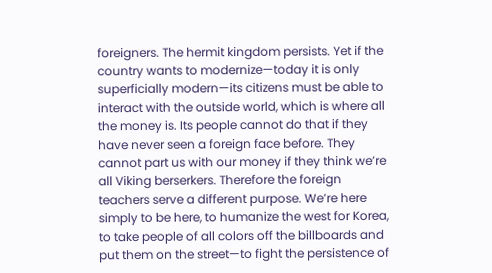foreigners. The hermit kingdom persists. Yet if the country wants to modernize—today it is only superficially modern—its citizens must be able to interact with the outside world, which is where all the money is. Its people cannot do that if they have never seen a foreign face before. They cannot part us with our money if they think we’re all Viking berserkers. Therefore the foreign teachers serve a different purpose. We’re here simply to be here, to humanize the west for Korea, to take people of all colors off the billboards and put them on the street—to fight the persistence of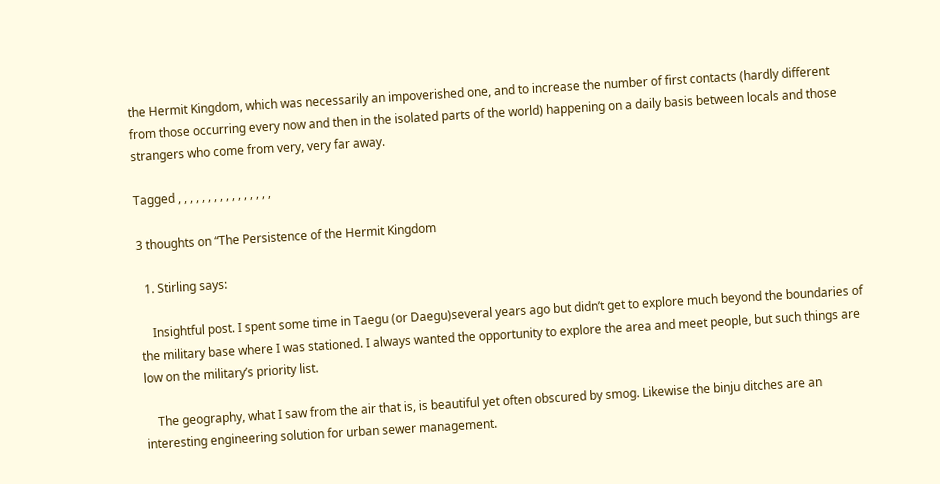the Hermit Kingdom, which was necessarily an impoverished one, and to increase the number of first contacts (hardly different from those occurring every now and then in the isolated parts of the world) happening on a daily basis between locals and those strangers who come from very, very far away.

Tagged , , , , , , , , , , , , , , , ,

3 thoughts on “The Persistence of the Hermit Kingdom

  1. Stirling says:

    Insightful post. I spent some time in Taegu (or Daegu)several years ago but didn’t get to explore much beyond the boundaries of the military base where I was stationed. I always wanted the opportunity to explore the area and meet people, but such things are low on the military’s priority list.

    The geography, what I saw from the air that is, is beautiful yet often obscured by smog. Likewise the binju ditches are an interesting engineering solution for urban sewer management.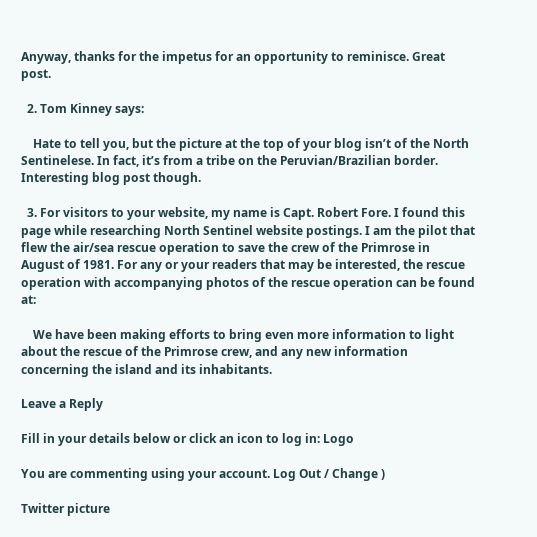Anyway, thanks for the impetus for an opportunity to reminisce. Great post.

  2. Tom Kinney says:

    Hate to tell you, but the picture at the top of your blog isn’t of the North Sentinelese. In fact, it’s from a tribe on the Peruvian/Brazilian border. Interesting blog post though.

  3. For visitors to your website, my name is Capt. Robert Fore. I found this page while researching North Sentinel website postings. I am the pilot that flew the air/sea rescue operation to save the crew of the Primrose in August of 1981. For any or your readers that may be interested, the rescue operation with accompanying photos of the rescue operation can be found at:

    We have been making efforts to bring even more information to light about the rescue of the Primrose crew, and any new information concerning the island and its inhabitants.

Leave a Reply

Fill in your details below or click an icon to log in: Logo

You are commenting using your account. Log Out / Change )

Twitter picture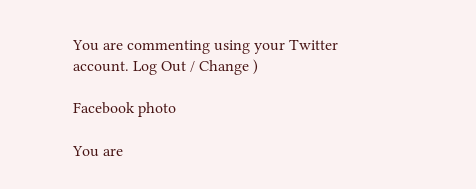You are commenting using your Twitter account. Log Out / Change )

Facebook photo

You are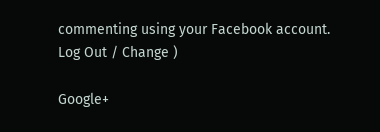commenting using your Facebook account. Log Out / Change )

Google+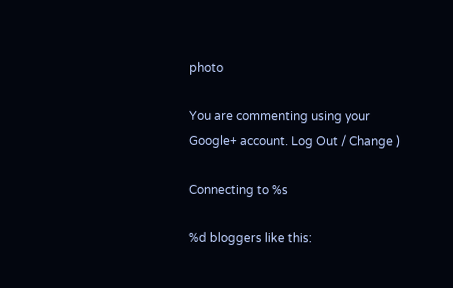photo

You are commenting using your Google+ account. Log Out / Change )

Connecting to %s

%d bloggers like this: